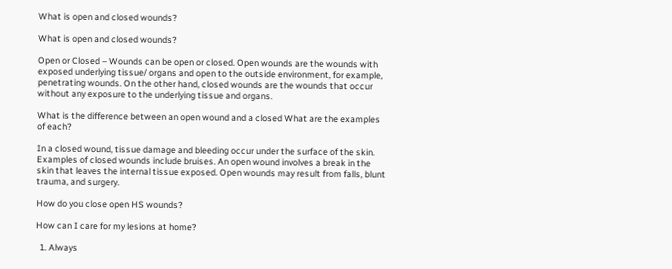What is open and closed wounds?

What is open and closed wounds?

Open or Closed – Wounds can be open or closed. Open wounds are the wounds with exposed underlying tissue/ organs and open to the outside environment, for example, penetrating wounds. On the other hand, closed wounds are the wounds that occur without any exposure to the underlying tissue and organs.

What is the difference between an open wound and a closed What are the examples of each?

In a closed wound, tissue damage and bleeding occur under the surface of the skin. Examples of closed wounds include bruises. An open wound involves a break in the skin that leaves the internal tissue exposed. Open wounds may result from falls, blunt trauma, and surgery.

How do you close open HS wounds?

How can I care for my lesions at home?

  1. Always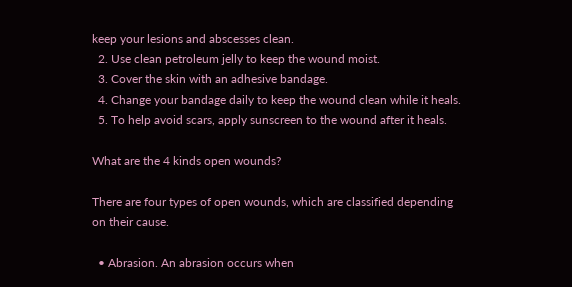keep your lesions and abscesses clean.
  2. Use clean petroleum jelly to keep the wound moist.
  3. Cover the skin with an adhesive bandage.
  4. Change your bandage daily to keep the wound clean while it heals.
  5. To help avoid scars, apply sunscreen to the wound after it heals.

What are the 4 kinds open wounds?

There are four types of open wounds, which are classified depending on their cause.

  • Abrasion. An abrasion occurs when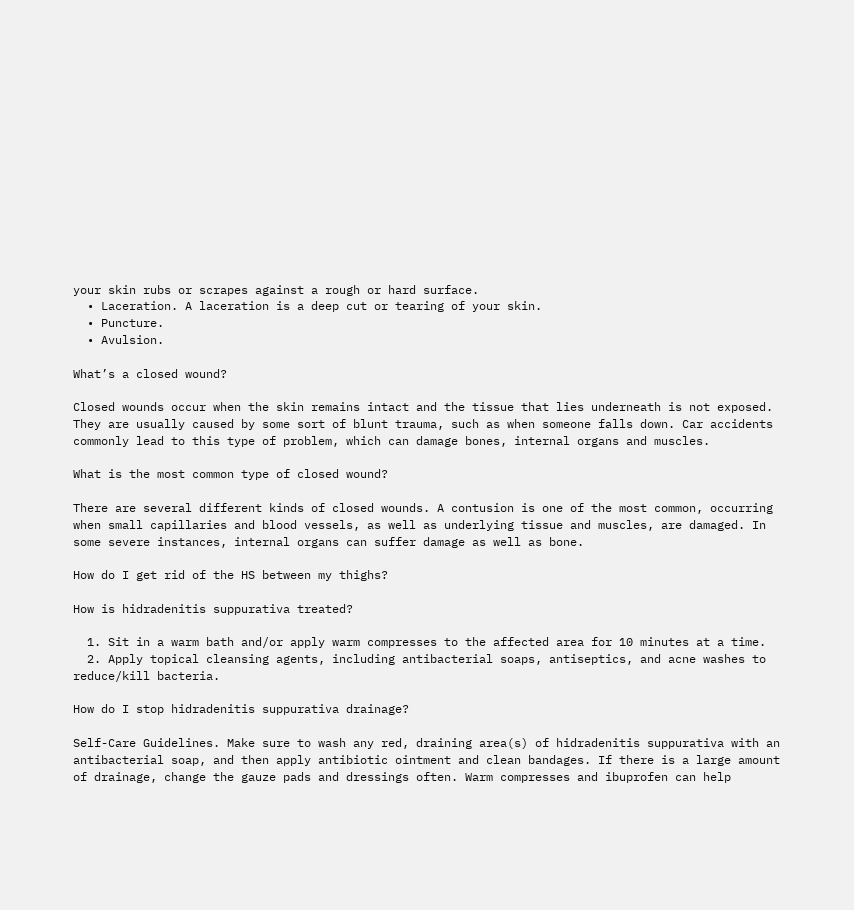your skin rubs or scrapes against a rough or hard surface.
  • Laceration. A laceration is a deep cut or tearing of your skin.
  • Puncture.
  • Avulsion.

What’s a closed wound?

Closed wounds occur when the skin remains intact and the tissue that lies underneath is not exposed. They are usually caused by some sort of blunt trauma, such as when someone falls down. Car accidents commonly lead to this type of problem, which can damage bones, internal organs and muscles.

What is the most common type of closed wound?

There are several different kinds of closed wounds. A contusion is one of the most common, occurring when small capillaries and blood vessels, as well as underlying tissue and muscles, are damaged. In some severe instances, internal organs can suffer damage as well as bone.

How do I get rid of the HS between my thighs?

How is hidradenitis suppurativa treated?

  1. Sit in a warm bath and/or apply warm compresses to the affected area for 10 minutes at a time.
  2. Apply topical cleansing agents, including antibacterial soaps, antiseptics, and acne washes to reduce/kill bacteria.

How do I stop hidradenitis suppurativa drainage?

Self-Care Guidelines. Make sure to wash any red, draining area(s) of hidradenitis suppurativa with an antibacterial soap, and then apply antibiotic ointment and clean bandages. If there is a large amount of drainage, change the gauze pads and dressings often. Warm compresses and ibuprofen can help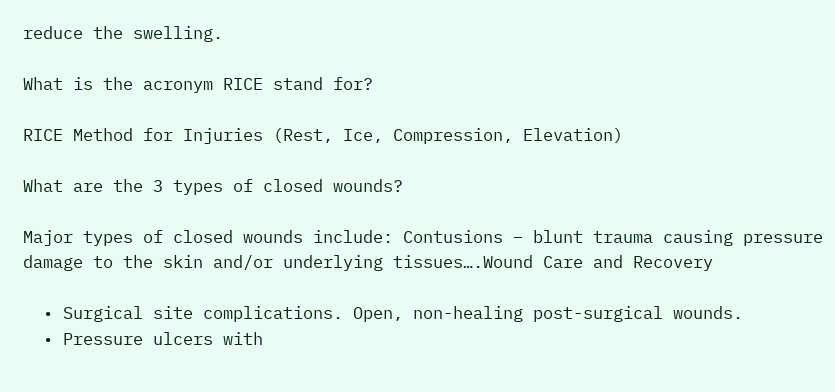reduce the swelling.

What is the acronym RICE stand for?

RICE Method for Injuries (Rest, Ice, Compression, Elevation)

What are the 3 types of closed wounds?

Major types of closed wounds include: Contusions – blunt trauma causing pressure damage to the skin and/or underlying tissues….Wound Care and Recovery

  • Surgical site complications. Open, non-healing post-surgical wounds.
  • Pressure ulcers with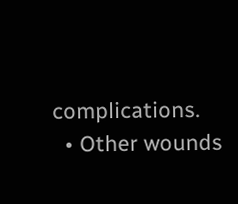complications.
  • Other wounds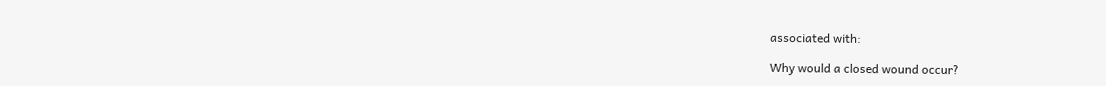associated with:

Why would a closed wound occur?